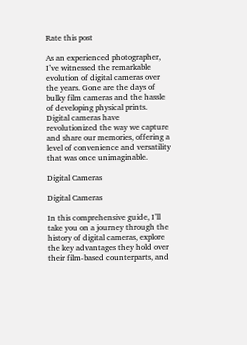Rate this post

As an experienced photographer, I’ve witnessed the remarkable evolution of digital cameras over the years. Gone are the days of bulky film cameras and the hassle of developing physical prints. Digital cameras have revolutionized the way we capture and share our memories, offering a level of convenience and versatility that was once unimaginable.

Digital Cameras

Digital Cameras

In this comprehensive guide, I’ll take you on a journey through the history of digital cameras, explore the key advantages they hold over their film-based counterparts, and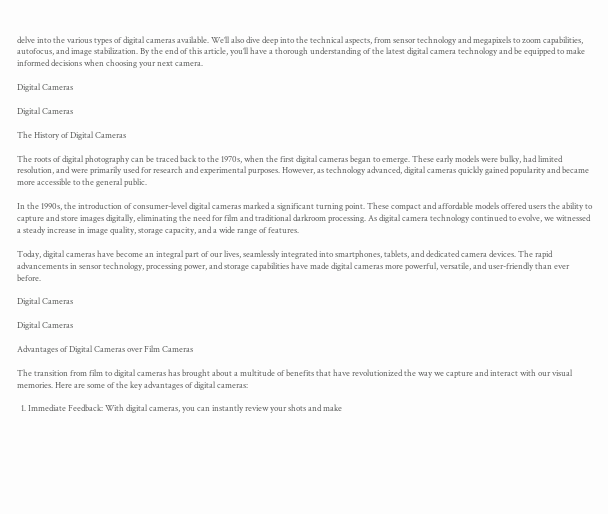delve into the various types of digital cameras available. We’ll also dive deep into the technical aspects, from sensor technology and megapixels to zoom capabilities, autofocus, and image stabilization. By the end of this article, you’ll have a thorough understanding of the latest digital camera technology and be equipped to make informed decisions when choosing your next camera.

Digital Cameras

Digital Cameras

The History of Digital Cameras

The roots of digital photography can be traced back to the 1970s, when the first digital cameras began to emerge. These early models were bulky, had limited resolution, and were primarily used for research and experimental purposes. However, as technology advanced, digital cameras quickly gained popularity and became more accessible to the general public.

In the 1990s, the introduction of consumer-level digital cameras marked a significant turning point. These compact and affordable models offered users the ability to capture and store images digitally, eliminating the need for film and traditional darkroom processing. As digital camera technology continued to evolve, we witnessed a steady increase in image quality, storage capacity, and a wide range of features.

Today, digital cameras have become an integral part of our lives, seamlessly integrated into smartphones, tablets, and dedicated camera devices. The rapid advancements in sensor technology, processing power, and storage capabilities have made digital cameras more powerful, versatile, and user-friendly than ever before.

Digital Cameras

Digital Cameras

Advantages of Digital Cameras over Film Cameras

The transition from film to digital cameras has brought about a multitude of benefits that have revolutionized the way we capture and interact with our visual memories. Here are some of the key advantages of digital cameras:

  1. Immediate Feedback: With digital cameras, you can instantly review your shots and make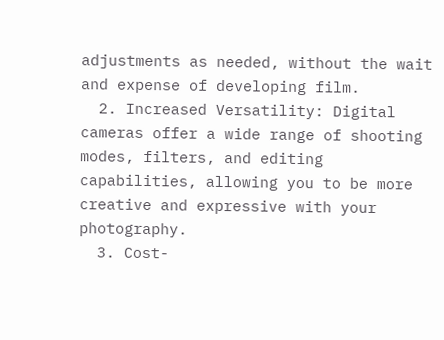adjustments as needed, without the wait and expense of developing film.
  2. Increased Versatility: Digital cameras offer a wide range of shooting modes, filters, and editing capabilities, allowing you to be more creative and expressive with your photography.
  3. Cost-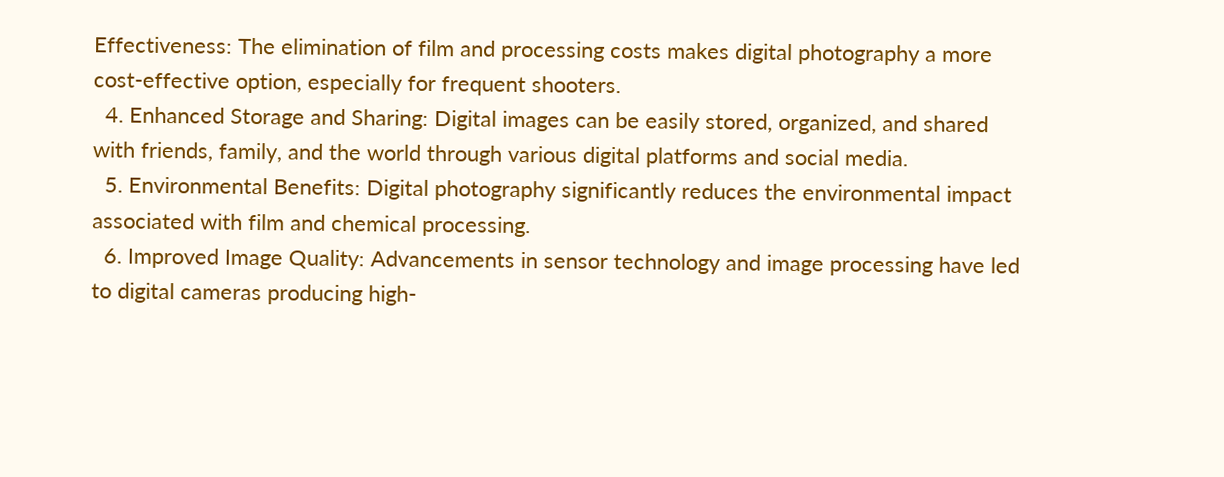Effectiveness: The elimination of film and processing costs makes digital photography a more cost-effective option, especially for frequent shooters.
  4. Enhanced Storage and Sharing: Digital images can be easily stored, organized, and shared with friends, family, and the world through various digital platforms and social media.
  5. Environmental Benefits: Digital photography significantly reduces the environmental impact associated with film and chemical processing.
  6. Improved Image Quality: Advancements in sensor technology and image processing have led to digital cameras producing high-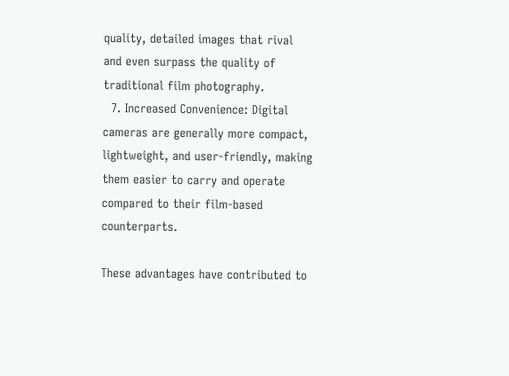quality, detailed images that rival and even surpass the quality of traditional film photography.
  7. Increased Convenience: Digital cameras are generally more compact, lightweight, and user-friendly, making them easier to carry and operate compared to their film-based counterparts.

These advantages have contributed to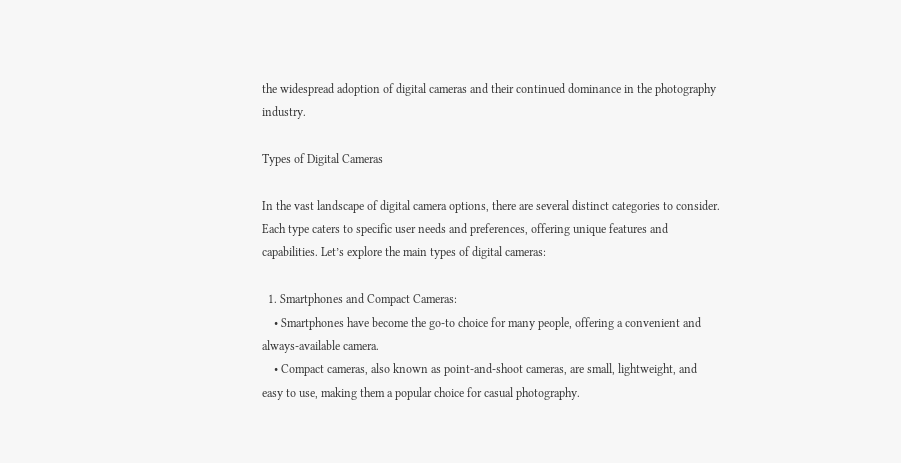the widespread adoption of digital cameras and their continued dominance in the photography industry.

Types of Digital Cameras

In the vast landscape of digital camera options, there are several distinct categories to consider. Each type caters to specific user needs and preferences, offering unique features and capabilities. Let’s explore the main types of digital cameras:

  1. Smartphones and Compact Cameras:
    • Smartphones have become the go-to choice for many people, offering a convenient and always-available camera.
    • Compact cameras, also known as point-and-shoot cameras, are small, lightweight, and easy to use, making them a popular choice for casual photography.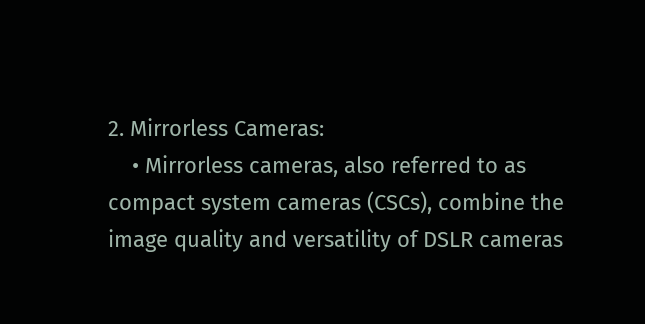2. Mirrorless Cameras:
    • Mirrorless cameras, also referred to as compact system cameras (CSCs), combine the image quality and versatility of DSLR cameras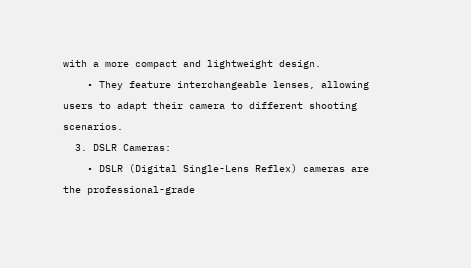with a more compact and lightweight design.
    • They feature interchangeable lenses, allowing users to adapt their camera to different shooting scenarios.
  3. DSLR Cameras:
    • DSLR (Digital Single-Lens Reflex) cameras are the professional-grade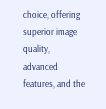choice, offering superior image quality, advanced features, and the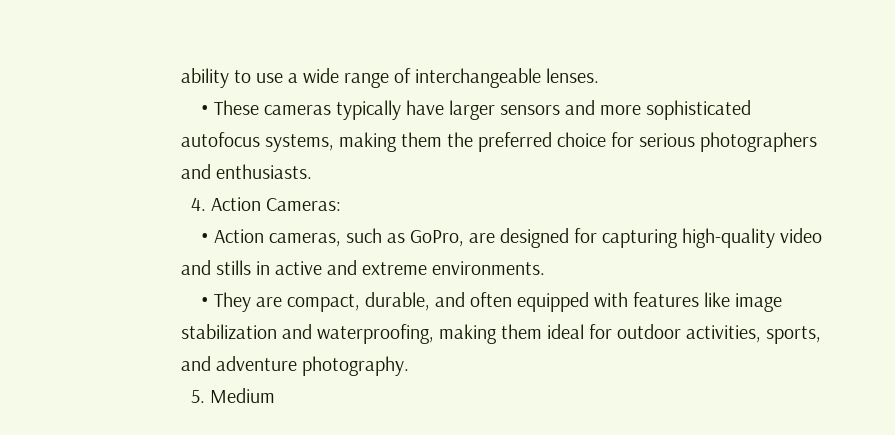ability to use a wide range of interchangeable lenses.
    • These cameras typically have larger sensors and more sophisticated autofocus systems, making them the preferred choice for serious photographers and enthusiasts.
  4. Action Cameras:
    • Action cameras, such as GoPro, are designed for capturing high-quality video and stills in active and extreme environments.
    • They are compact, durable, and often equipped with features like image stabilization and waterproofing, making them ideal for outdoor activities, sports, and adventure photography.
  5. Medium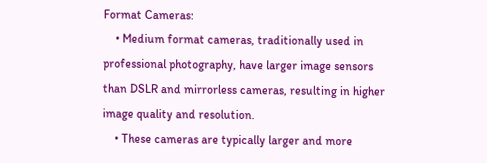Format Cameras:
    • Medium format cameras, traditionally used in professional photography, have larger image sensors than DSLR and mirrorless cameras, resulting in higher image quality and resolution.
    • These cameras are typically larger and more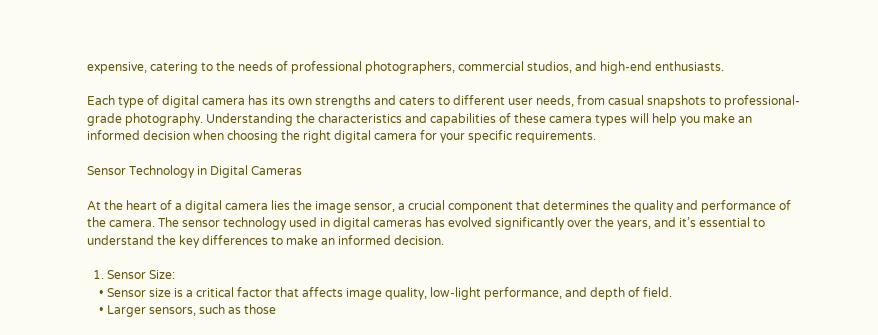expensive, catering to the needs of professional photographers, commercial studios, and high-end enthusiasts.

Each type of digital camera has its own strengths and caters to different user needs, from casual snapshots to professional-grade photography. Understanding the characteristics and capabilities of these camera types will help you make an informed decision when choosing the right digital camera for your specific requirements.

Sensor Technology in Digital Cameras

At the heart of a digital camera lies the image sensor, a crucial component that determines the quality and performance of the camera. The sensor technology used in digital cameras has evolved significantly over the years, and it’s essential to understand the key differences to make an informed decision.

  1. Sensor Size:
    • Sensor size is a critical factor that affects image quality, low-light performance, and depth of field.
    • Larger sensors, such as those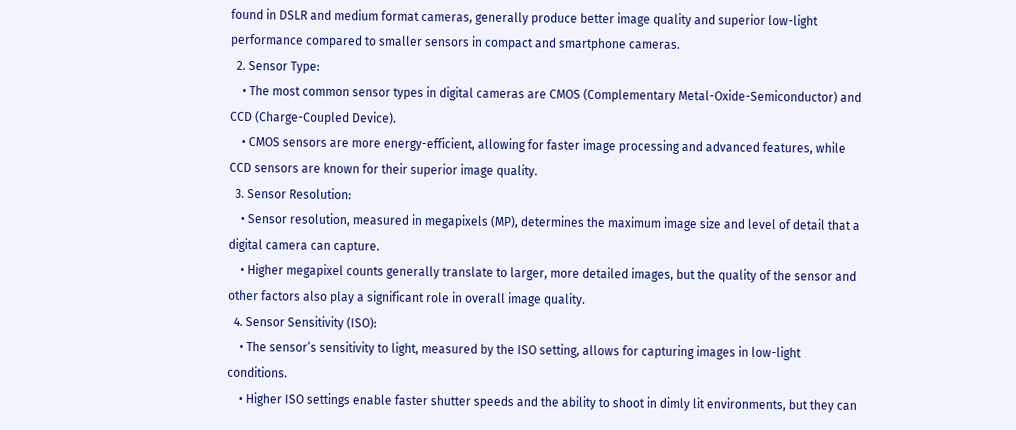found in DSLR and medium format cameras, generally produce better image quality and superior low-light performance compared to smaller sensors in compact and smartphone cameras.
  2. Sensor Type:
    • The most common sensor types in digital cameras are CMOS (Complementary Metal-Oxide-Semiconductor) and CCD (Charge-Coupled Device).
    • CMOS sensors are more energy-efficient, allowing for faster image processing and advanced features, while CCD sensors are known for their superior image quality.
  3. Sensor Resolution:
    • Sensor resolution, measured in megapixels (MP), determines the maximum image size and level of detail that a digital camera can capture.
    • Higher megapixel counts generally translate to larger, more detailed images, but the quality of the sensor and other factors also play a significant role in overall image quality.
  4. Sensor Sensitivity (ISO):
    • The sensor’s sensitivity to light, measured by the ISO setting, allows for capturing images in low-light conditions.
    • Higher ISO settings enable faster shutter speeds and the ability to shoot in dimly lit environments, but they can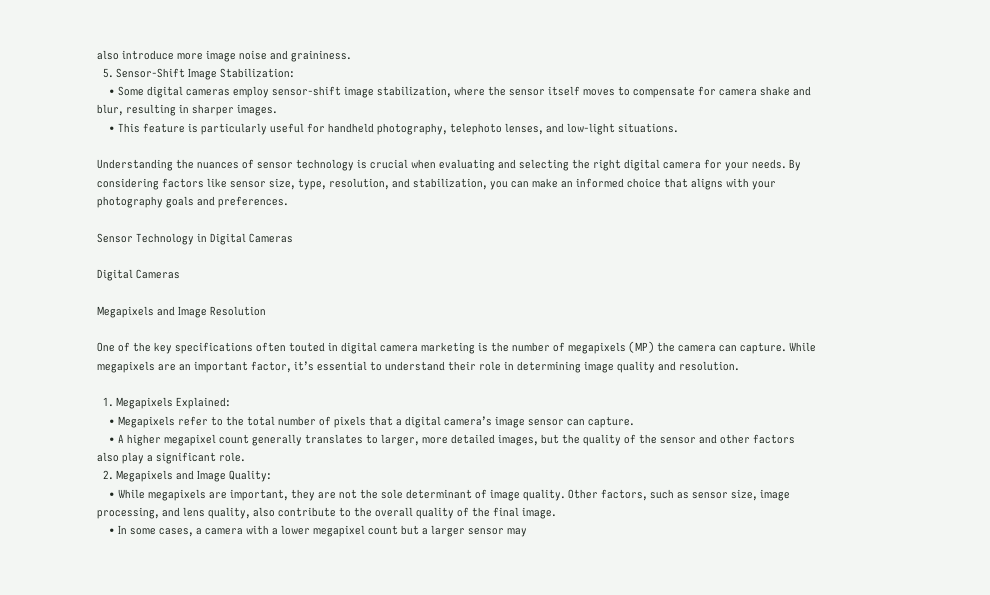also introduce more image noise and graininess.
  5. Sensor-Shift Image Stabilization:
    • Some digital cameras employ sensor-shift image stabilization, where the sensor itself moves to compensate for camera shake and blur, resulting in sharper images.
    • This feature is particularly useful for handheld photography, telephoto lenses, and low-light situations.

Understanding the nuances of sensor technology is crucial when evaluating and selecting the right digital camera for your needs. By considering factors like sensor size, type, resolution, and stabilization, you can make an informed choice that aligns with your photography goals and preferences.

Sensor Technology in Digital Cameras

Digital Cameras

Megapixels and Image Resolution

One of the key specifications often touted in digital camera marketing is the number of megapixels (MP) the camera can capture. While megapixels are an important factor, it’s essential to understand their role in determining image quality and resolution.

  1. Megapixels Explained:
    • Megapixels refer to the total number of pixels that a digital camera’s image sensor can capture.
    • A higher megapixel count generally translates to larger, more detailed images, but the quality of the sensor and other factors also play a significant role.
  2. Megapixels and Image Quality:
    • While megapixels are important, they are not the sole determinant of image quality. Other factors, such as sensor size, image processing, and lens quality, also contribute to the overall quality of the final image.
    • In some cases, a camera with a lower megapixel count but a larger sensor may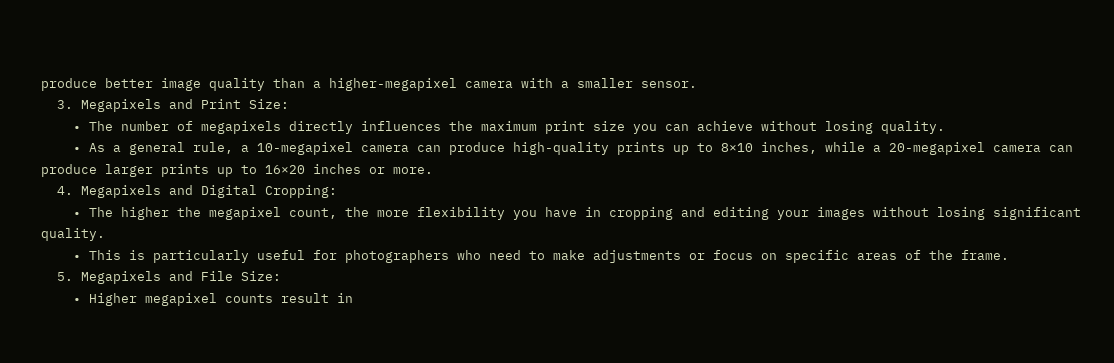produce better image quality than a higher-megapixel camera with a smaller sensor.
  3. Megapixels and Print Size:
    • The number of megapixels directly influences the maximum print size you can achieve without losing quality.
    • As a general rule, a 10-megapixel camera can produce high-quality prints up to 8×10 inches, while a 20-megapixel camera can produce larger prints up to 16×20 inches or more.
  4. Megapixels and Digital Cropping:
    • The higher the megapixel count, the more flexibility you have in cropping and editing your images without losing significant quality.
    • This is particularly useful for photographers who need to make adjustments or focus on specific areas of the frame.
  5. Megapixels and File Size:
    • Higher megapixel counts result in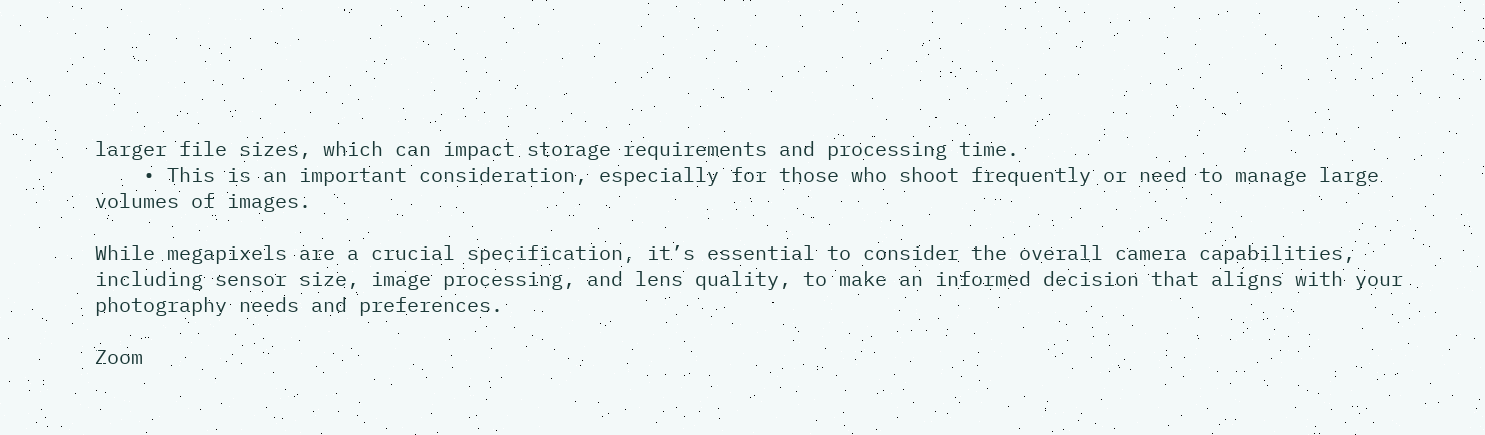larger file sizes, which can impact storage requirements and processing time.
    • This is an important consideration, especially for those who shoot frequently or need to manage large volumes of images.

While megapixels are a crucial specification, it’s essential to consider the overall camera capabilities, including sensor size, image processing, and lens quality, to make an informed decision that aligns with your photography needs and preferences.

Zoom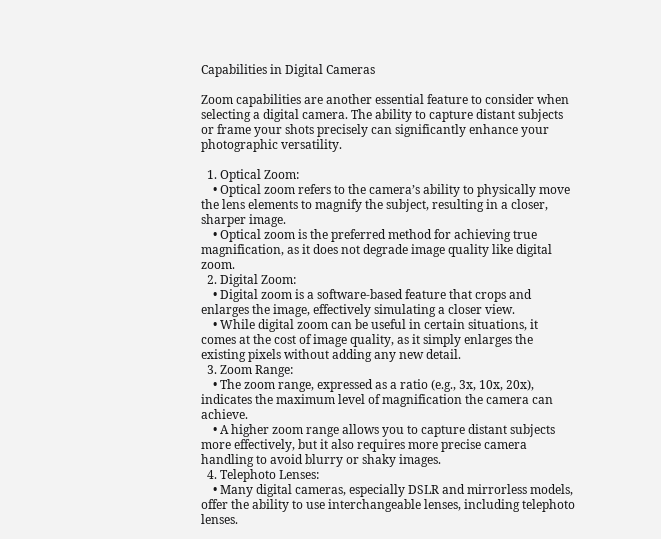Capabilities in Digital Cameras

Zoom capabilities are another essential feature to consider when selecting a digital camera. The ability to capture distant subjects or frame your shots precisely can significantly enhance your photographic versatility.

  1. Optical Zoom:
    • Optical zoom refers to the camera’s ability to physically move the lens elements to magnify the subject, resulting in a closer, sharper image.
    • Optical zoom is the preferred method for achieving true magnification, as it does not degrade image quality like digital zoom.
  2. Digital Zoom:
    • Digital zoom is a software-based feature that crops and enlarges the image, effectively simulating a closer view.
    • While digital zoom can be useful in certain situations, it comes at the cost of image quality, as it simply enlarges the existing pixels without adding any new detail.
  3. Zoom Range:
    • The zoom range, expressed as a ratio (e.g., 3x, 10x, 20x), indicates the maximum level of magnification the camera can achieve.
    • A higher zoom range allows you to capture distant subjects more effectively, but it also requires more precise camera handling to avoid blurry or shaky images.
  4. Telephoto Lenses:
    • Many digital cameras, especially DSLR and mirrorless models, offer the ability to use interchangeable lenses, including telephoto lenses.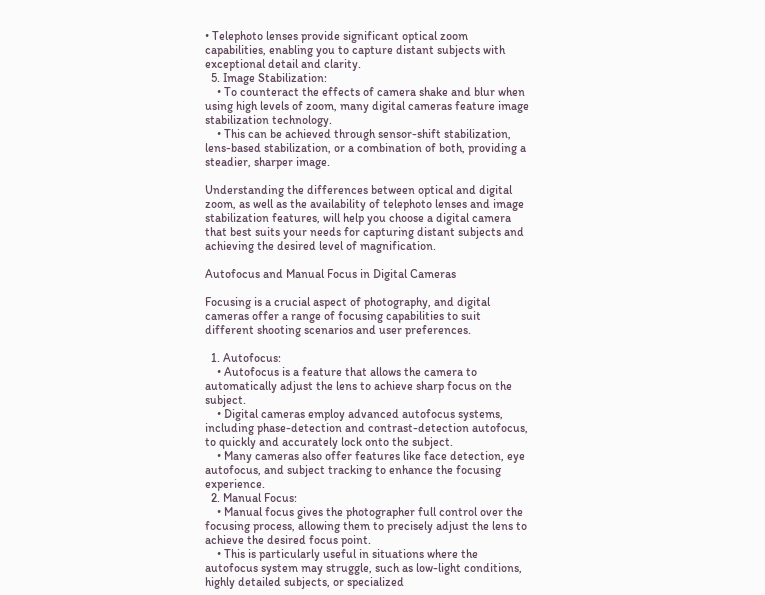• Telephoto lenses provide significant optical zoom capabilities, enabling you to capture distant subjects with exceptional detail and clarity.
  5. Image Stabilization:
    • To counteract the effects of camera shake and blur when using high levels of zoom, many digital cameras feature image stabilization technology.
    • This can be achieved through sensor-shift stabilization, lens-based stabilization, or a combination of both, providing a steadier, sharper image.

Understanding the differences between optical and digital zoom, as well as the availability of telephoto lenses and image stabilization features, will help you choose a digital camera that best suits your needs for capturing distant subjects and achieving the desired level of magnification.

Autofocus and Manual Focus in Digital Cameras

Focusing is a crucial aspect of photography, and digital cameras offer a range of focusing capabilities to suit different shooting scenarios and user preferences.

  1. Autofocus:
    • Autofocus is a feature that allows the camera to automatically adjust the lens to achieve sharp focus on the subject.
    • Digital cameras employ advanced autofocus systems, including phase-detection and contrast-detection autofocus, to quickly and accurately lock onto the subject.
    • Many cameras also offer features like face detection, eye autofocus, and subject tracking to enhance the focusing experience.
  2. Manual Focus:
    • Manual focus gives the photographer full control over the focusing process, allowing them to precisely adjust the lens to achieve the desired focus point.
    • This is particularly useful in situations where the autofocus system may struggle, such as low-light conditions, highly detailed subjects, or specialized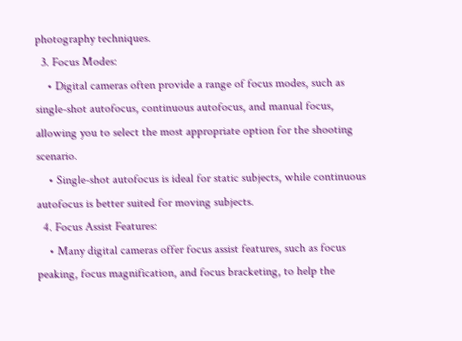photography techniques.
  3. Focus Modes:
    • Digital cameras often provide a range of focus modes, such as single-shot autofocus, continuous autofocus, and manual focus, allowing you to select the most appropriate option for the shooting scenario.
    • Single-shot autofocus is ideal for static subjects, while continuous autofocus is better suited for moving subjects.
  4. Focus Assist Features:
    • Many digital cameras offer focus assist features, such as focus peaking, focus magnification, and focus bracketing, to help the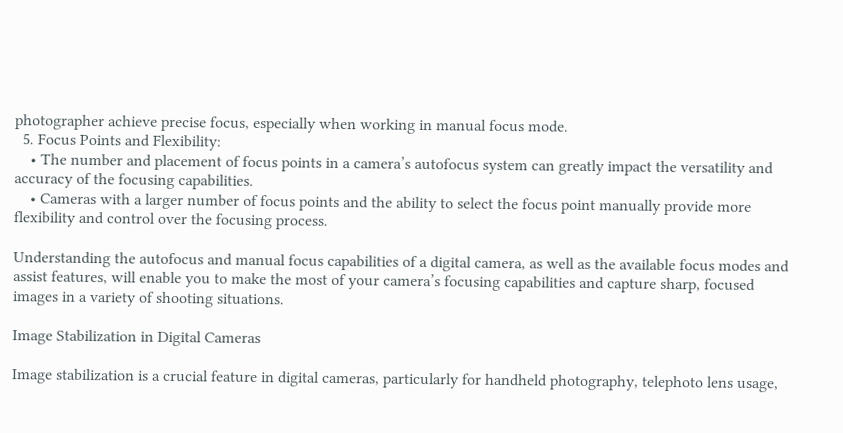photographer achieve precise focus, especially when working in manual focus mode.
  5. Focus Points and Flexibility:
    • The number and placement of focus points in a camera’s autofocus system can greatly impact the versatility and accuracy of the focusing capabilities.
    • Cameras with a larger number of focus points and the ability to select the focus point manually provide more flexibility and control over the focusing process.

Understanding the autofocus and manual focus capabilities of a digital camera, as well as the available focus modes and assist features, will enable you to make the most of your camera’s focusing capabilities and capture sharp, focused images in a variety of shooting situations.

Image Stabilization in Digital Cameras

Image stabilization is a crucial feature in digital cameras, particularly for handheld photography, telephoto lens usage,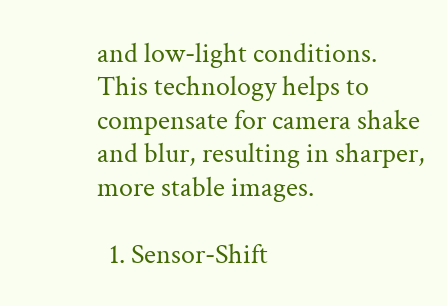and low-light conditions. This technology helps to compensate for camera shake and blur, resulting in sharper, more stable images.

  1. Sensor-Shift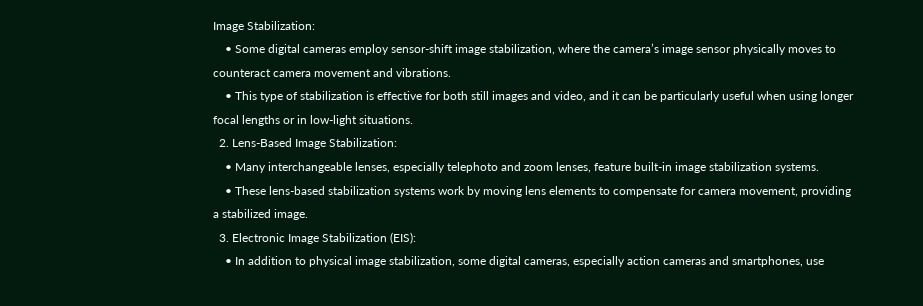Image Stabilization:
    • Some digital cameras employ sensor-shift image stabilization, where the camera’s image sensor physically moves to counteract camera movement and vibrations.
    • This type of stabilization is effective for both still images and video, and it can be particularly useful when using longer focal lengths or in low-light situations.
  2. Lens-Based Image Stabilization:
    • Many interchangeable lenses, especially telephoto and zoom lenses, feature built-in image stabilization systems.
    • These lens-based stabilization systems work by moving lens elements to compensate for camera movement, providing a stabilized image.
  3. Electronic Image Stabilization (EIS):
    • In addition to physical image stabilization, some digital cameras, especially action cameras and smartphones, use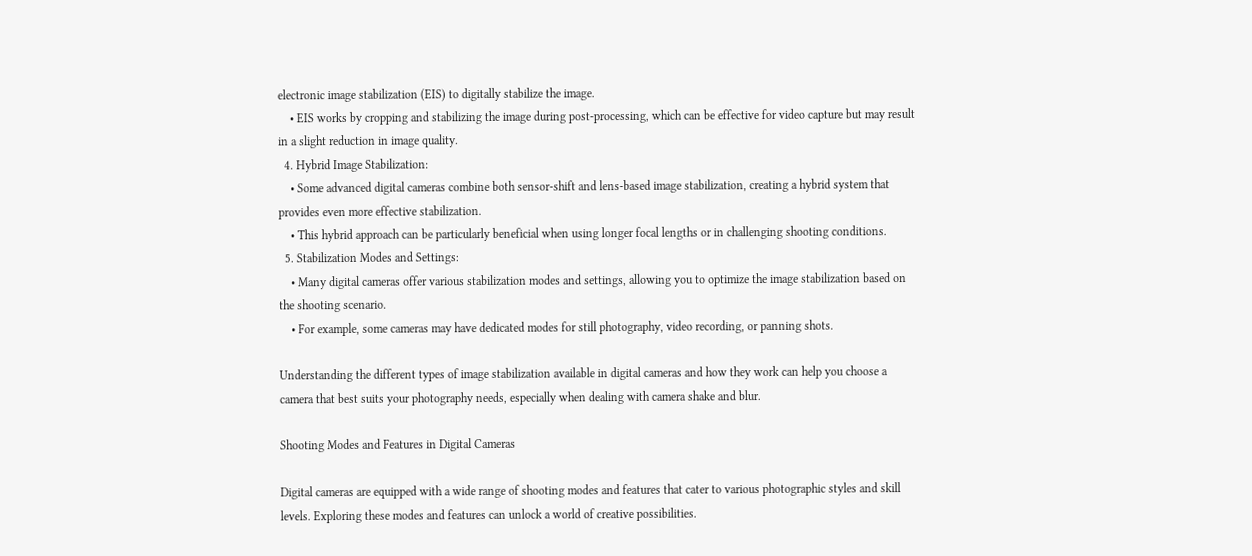electronic image stabilization (EIS) to digitally stabilize the image.
    • EIS works by cropping and stabilizing the image during post-processing, which can be effective for video capture but may result in a slight reduction in image quality.
  4. Hybrid Image Stabilization:
    • Some advanced digital cameras combine both sensor-shift and lens-based image stabilization, creating a hybrid system that provides even more effective stabilization.
    • This hybrid approach can be particularly beneficial when using longer focal lengths or in challenging shooting conditions.
  5. Stabilization Modes and Settings:
    • Many digital cameras offer various stabilization modes and settings, allowing you to optimize the image stabilization based on the shooting scenario.
    • For example, some cameras may have dedicated modes for still photography, video recording, or panning shots.

Understanding the different types of image stabilization available in digital cameras and how they work can help you choose a camera that best suits your photography needs, especially when dealing with camera shake and blur.

Shooting Modes and Features in Digital Cameras

Digital cameras are equipped with a wide range of shooting modes and features that cater to various photographic styles and skill levels. Exploring these modes and features can unlock a world of creative possibilities.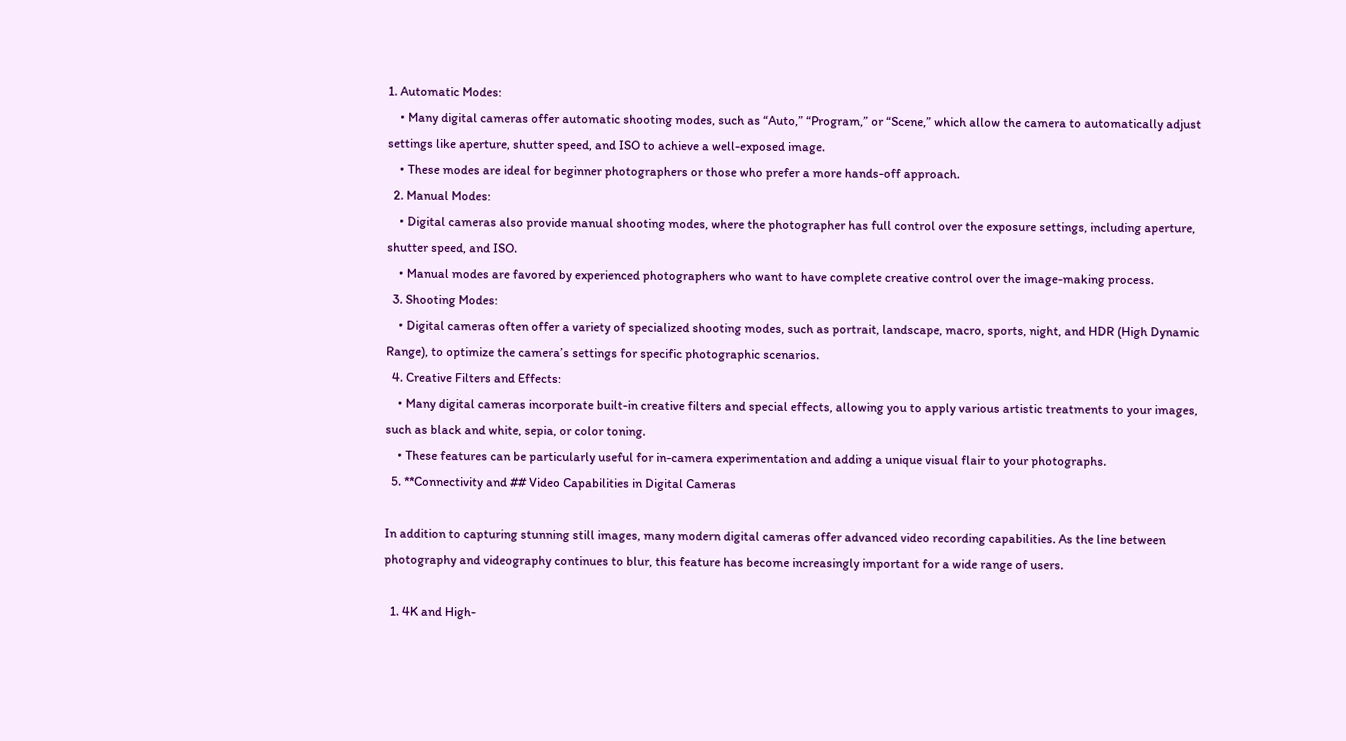1. Automatic Modes:
    • Many digital cameras offer automatic shooting modes, such as “Auto,” “Program,” or “Scene,” which allow the camera to automatically adjust settings like aperture, shutter speed, and ISO to achieve a well-exposed image.
    • These modes are ideal for beginner photographers or those who prefer a more hands-off approach.
  2. Manual Modes:
    • Digital cameras also provide manual shooting modes, where the photographer has full control over the exposure settings, including aperture, shutter speed, and ISO.
    • Manual modes are favored by experienced photographers who want to have complete creative control over the image-making process.
  3. Shooting Modes:
    • Digital cameras often offer a variety of specialized shooting modes, such as portrait, landscape, macro, sports, night, and HDR (High Dynamic Range), to optimize the camera’s settings for specific photographic scenarios.
  4. Creative Filters and Effects:
    • Many digital cameras incorporate built-in creative filters and special effects, allowing you to apply various artistic treatments to your images, such as black and white, sepia, or color toning.
    • These features can be particularly useful for in-camera experimentation and adding a unique visual flair to your photographs.
  5. **Connectivity and ## Video Capabilities in Digital Cameras

In addition to capturing stunning still images, many modern digital cameras offer advanced video recording capabilities. As the line between photography and videography continues to blur, this feature has become increasingly important for a wide range of users.

  1. 4K and High-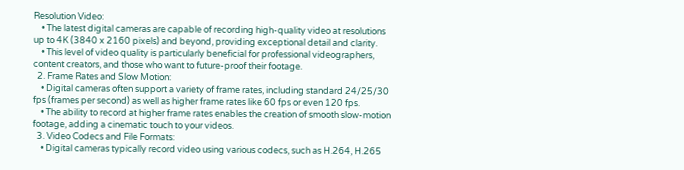Resolution Video:
    • The latest digital cameras are capable of recording high-quality video at resolutions up to 4K (3840 x 2160 pixels) and beyond, providing exceptional detail and clarity.
    • This level of video quality is particularly beneficial for professional videographers, content creators, and those who want to future-proof their footage.
  2. Frame Rates and Slow Motion:
    • Digital cameras often support a variety of frame rates, including standard 24/25/30 fps (frames per second) as well as higher frame rates like 60 fps or even 120 fps.
    • The ability to record at higher frame rates enables the creation of smooth slow-motion footage, adding a cinematic touch to your videos.
  3. Video Codecs and File Formats:
    • Digital cameras typically record video using various codecs, such as H.264, H.265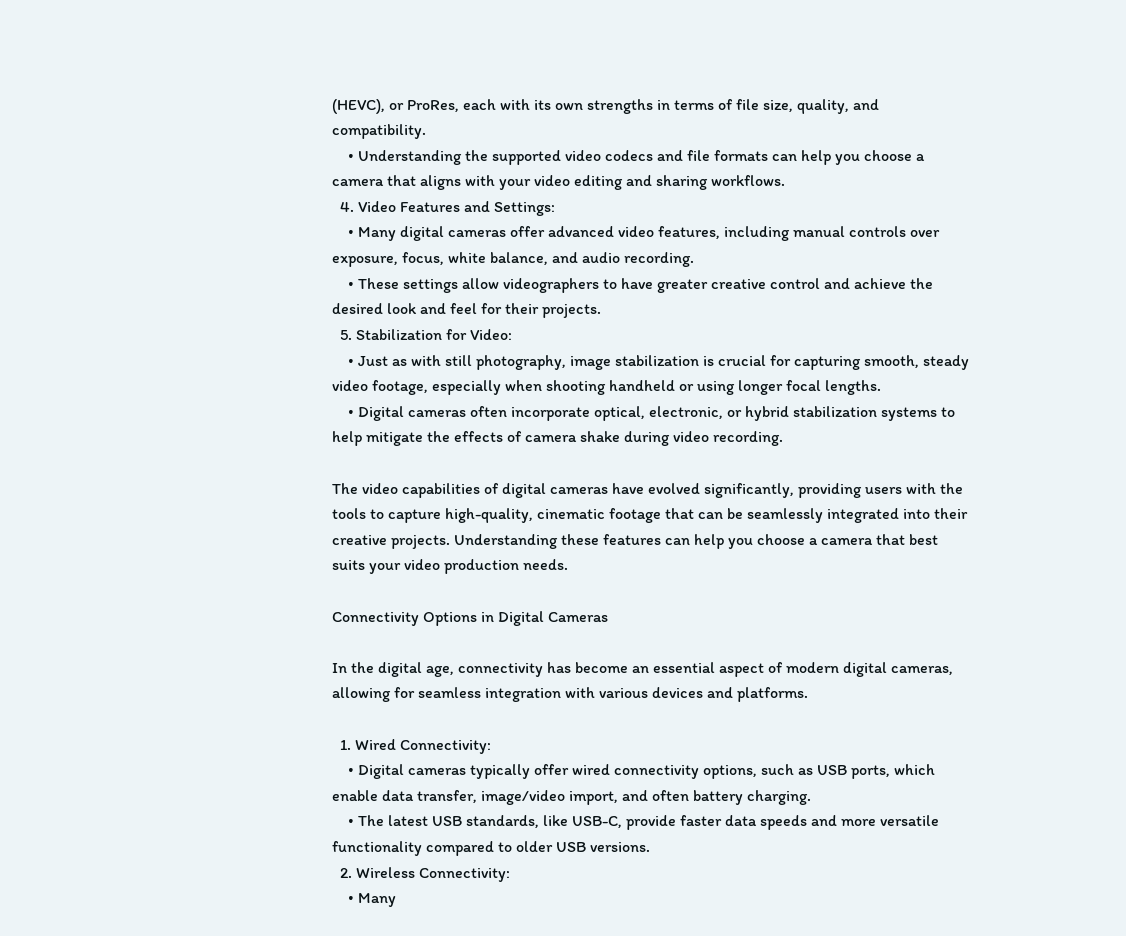(HEVC), or ProRes, each with its own strengths in terms of file size, quality, and compatibility.
    • Understanding the supported video codecs and file formats can help you choose a camera that aligns with your video editing and sharing workflows.
  4. Video Features and Settings:
    • Many digital cameras offer advanced video features, including manual controls over exposure, focus, white balance, and audio recording.
    • These settings allow videographers to have greater creative control and achieve the desired look and feel for their projects.
  5. Stabilization for Video:
    • Just as with still photography, image stabilization is crucial for capturing smooth, steady video footage, especially when shooting handheld or using longer focal lengths.
    • Digital cameras often incorporate optical, electronic, or hybrid stabilization systems to help mitigate the effects of camera shake during video recording.

The video capabilities of digital cameras have evolved significantly, providing users with the tools to capture high-quality, cinematic footage that can be seamlessly integrated into their creative projects. Understanding these features can help you choose a camera that best suits your video production needs.

Connectivity Options in Digital Cameras

In the digital age, connectivity has become an essential aspect of modern digital cameras, allowing for seamless integration with various devices and platforms.

  1. Wired Connectivity:
    • Digital cameras typically offer wired connectivity options, such as USB ports, which enable data transfer, image/video import, and often battery charging.
    • The latest USB standards, like USB-C, provide faster data speeds and more versatile functionality compared to older USB versions.
  2. Wireless Connectivity:
    • Many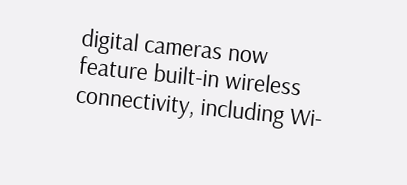digital cameras now feature built-in wireless connectivity, including Wi-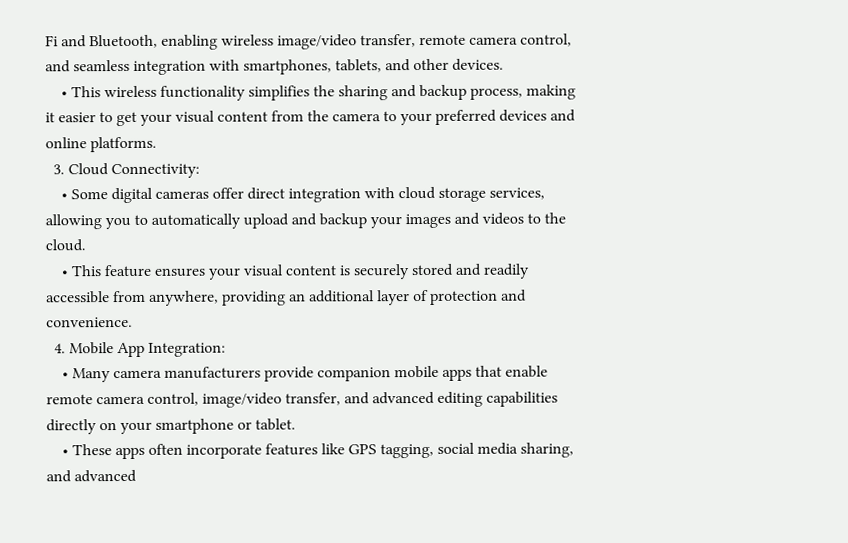Fi and Bluetooth, enabling wireless image/video transfer, remote camera control, and seamless integration with smartphones, tablets, and other devices.
    • This wireless functionality simplifies the sharing and backup process, making it easier to get your visual content from the camera to your preferred devices and online platforms.
  3. Cloud Connectivity:
    • Some digital cameras offer direct integration with cloud storage services, allowing you to automatically upload and backup your images and videos to the cloud.
    • This feature ensures your visual content is securely stored and readily accessible from anywhere, providing an additional layer of protection and convenience.
  4. Mobile App Integration:
    • Many camera manufacturers provide companion mobile apps that enable remote camera control, image/video transfer, and advanced editing capabilities directly on your smartphone or tablet.
    • These apps often incorporate features like GPS tagging, social media sharing, and advanced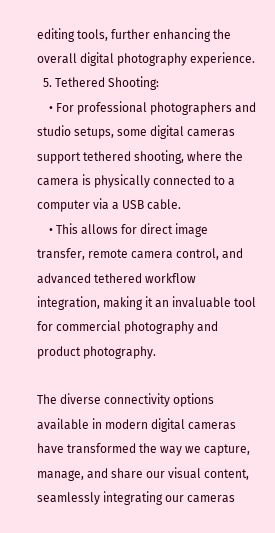editing tools, further enhancing the overall digital photography experience.
  5. Tethered Shooting:
    • For professional photographers and studio setups, some digital cameras support tethered shooting, where the camera is physically connected to a computer via a USB cable.
    • This allows for direct image transfer, remote camera control, and advanced tethered workflow integration, making it an invaluable tool for commercial photography and product photography.

The diverse connectivity options available in modern digital cameras have transformed the way we capture, manage, and share our visual content, seamlessly integrating our cameras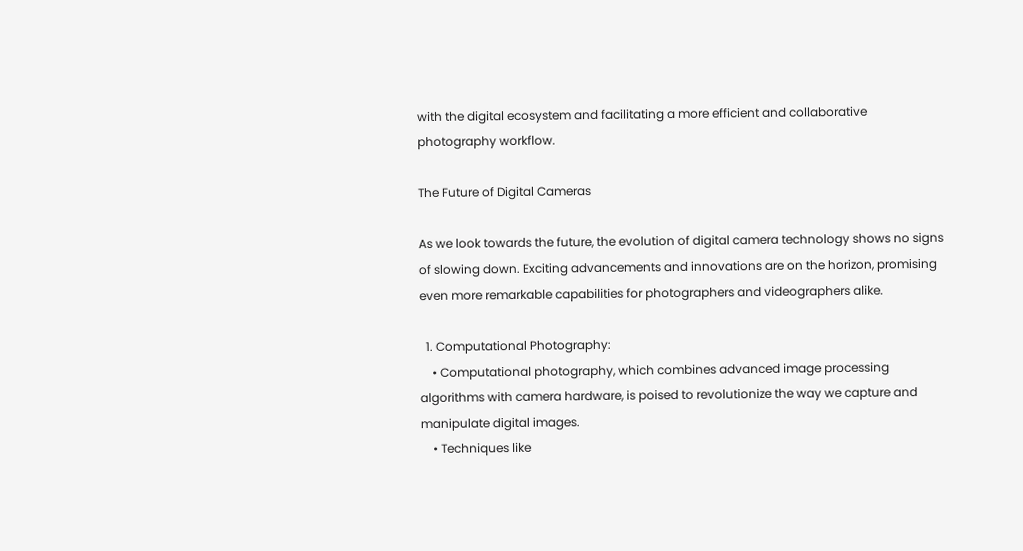with the digital ecosystem and facilitating a more efficient and collaborative photography workflow.

The Future of Digital Cameras

As we look towards the future, the evolution of digital camera technology shows no signs of slowing down. Exciting advancements and innovations are on the horizon, promising even more remarkable capabilities for photographers and videographers alike.

  1. Computational Photography:
    • Computational photography, which combines advanced image processing algorithms with camera hardware, is poised to revolutionize the way we capture and manipulate digital images.
    • Techniques like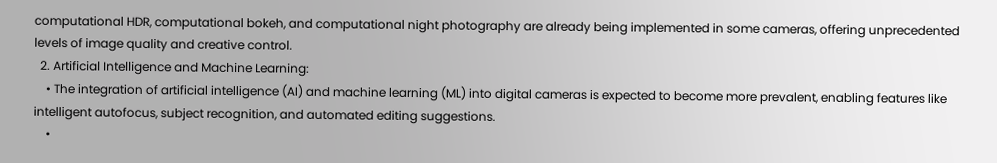computational HDR, computational bokeh, and computational night photography are already being implemented in some cameras, offering unprecedented levels of image quality and creative control.
  2. Artificial Intelligence and Machine Learning:
    • The integration of artificial intelligence (AI) and machine learning (ML) into digital cameras is expected to become more prevalent, enabling features like intelligent autofocus, subject recognition, and automated editing suggestions.
    •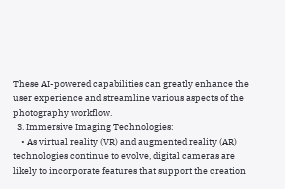These AI-powered capabilities can greatly enhance the user experience and streamline various aspects of the photography workflow.
  3. Immersive Imaging Technologies:
    • As virtual reality (VR) and augmented reality (AR) technologies continue to evolve, digital cameras are likely to incorporate features that support the creation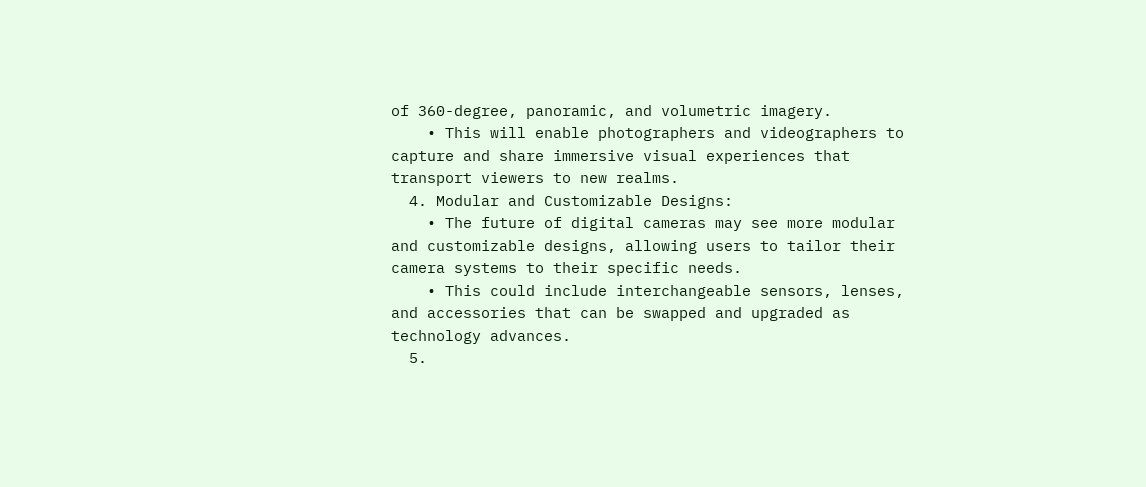of 360-degree, panoramic, and volumetric imagery.
    • This will enable photographers and videographers to capture and share immersive visual experiences that transport viewers to new realms.
  4. Modular and Customizable Designs:
    • The future of digital cameras may see more modular and customizable designs, allowing users to tailor their camera systems to their specific needs.
    • This could include interchangeable sensors, lenses, and accessories that can be swapped and upgraded as technology advances.
  5.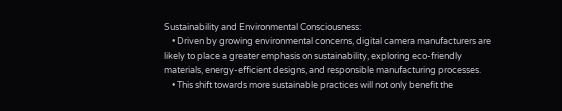Sustainability and Environmental Consciousness:
    • Driven by growing environmental concerns, digital camera manufacturers are likely to place a greater emphasis on sustainability, exploring eco-friendly materials, energy-efficient designs, and responsible manufacturing processes.
    • This shift towards more sustainable practices will not only benefit the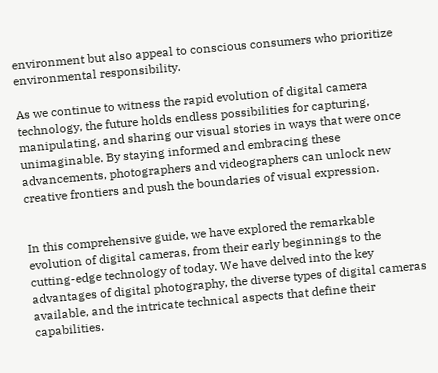environment but also appeal to conscious consumers who prioritize environmental responsibility.

As we continue to witness the rapid evolution of digital camera technology, the future holds endless possibilities for capturing, manipulating, and sharing our visual stories in ways that were once unimaginable. By staying informed and embracing these advancements, photographers and videographers can unlock new creative frontiers and push the boundaries of visual expression.


In this comprehensive guide, we have explored the remarkable evolution of digital cameras, from their early beginnings to the cutting-edge technology of today. We have delved into the key advantages of digital photography, the diverse types of digital cameras available, and the intricate technical aspects that define their capabilities.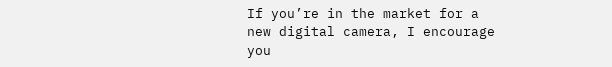If you’re in the market for a new digital camera, I encourage you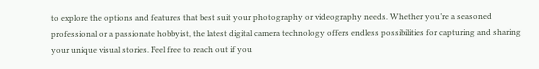to explore the options and features that best suit your photography or videography needs. Whether you’re a seasoned professional or a passionate hobbyist, the latest digital camera technology offers endless possibilities for capturing and sharing your unique visual stories. Feel free to reach out if you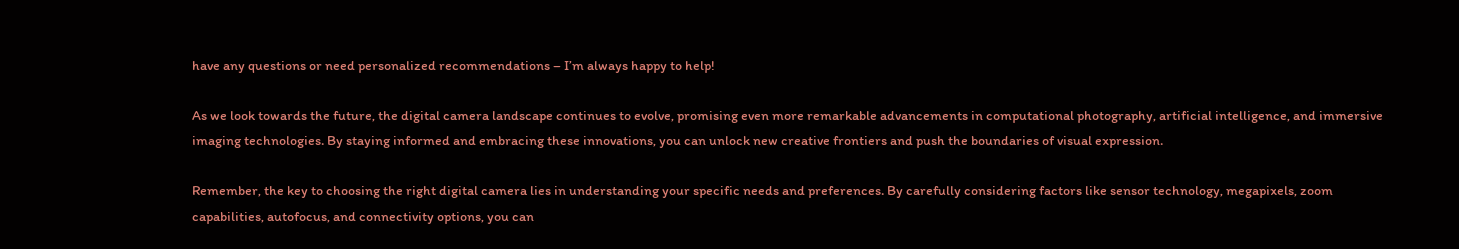have any questions or need personalized recommendations – I’m always happy to help!

As we look towards the future, the digital camera landscape continues to evolve, promising even more remarkable advancements in computational photography, artificial intelligence, and immersive imaging technologies. By staying informed and embracing these innovations, you can unlock new creative frontiers and push the boundaries of visual expression.

Remember, the key to choosing the right digital camera lies in understanding your specific needs and preferences. By carefully considering factors like sensor technology, megapixels, zoom capabilities, autofocus, and connectivity options, you can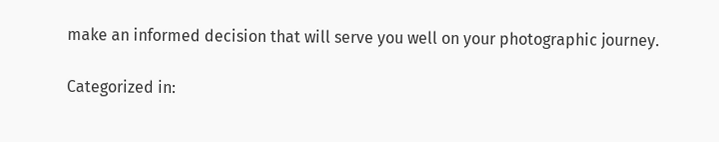make an informed decision that will serve you well on your photographic journey.

Categorized in: